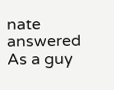nate answered
As a guy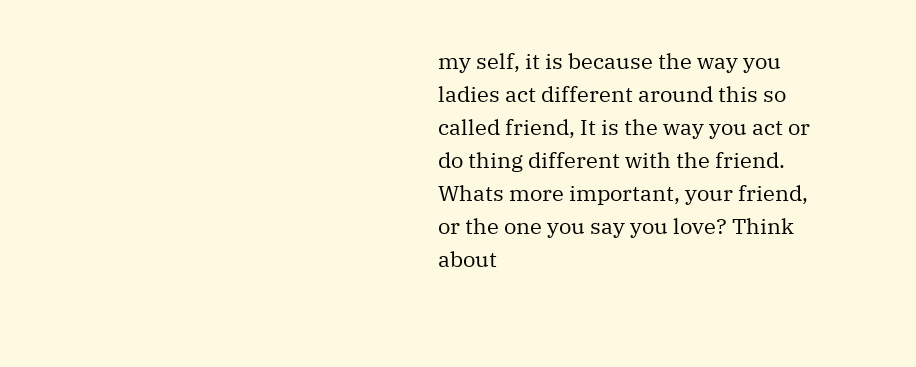my self, it is because the way you ladies act different around this so called friend, It is the way you act or do thing different with the friend. Whats more important, your friend, or the one you say you love? Think about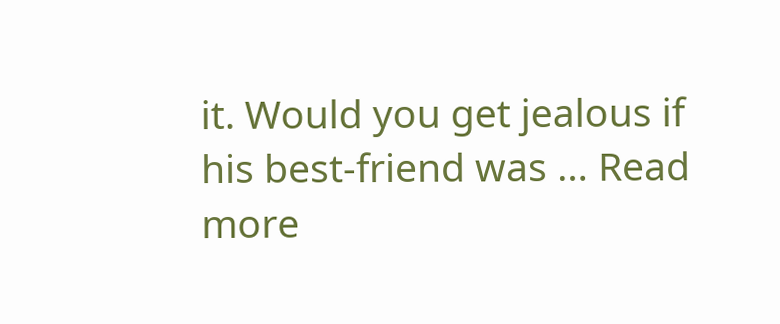it. Would you get jealous if his best-friend was … Read more